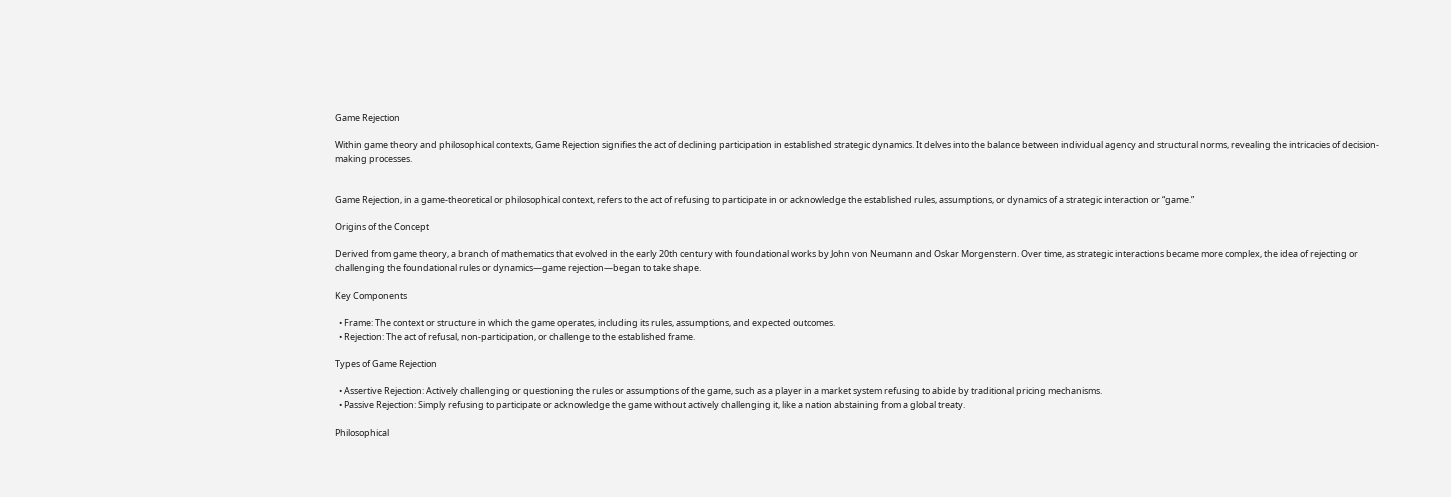Game Rejection

Within game theory and philosophical contexts, Game Rejection signifies the act of declining participation in established strategic dynamics. It delves into the balance between individual agency and structural norms, revealing the intricacies of decision-making processes.


Game Rejection, in a game-theoretical or philosophical context, refers to the act of refusing to participate in or acknowledge the established rules, assumptions, or dynamics of a strategic interaction or “game.”

Origins of the Concept

Derived from game theory, a branch of mathematics that evolved in the early 20th century with foundational works by John von Neumann and Oskar Morgenstern. Over time, as strategic interactions became more complex, the idea of rejecting or challenging the foundational rules or dynamics—game rejection—began to take shape.

Key Components

  • Frame: The context or structure in which the game operates, including its rules, assumptions, and expected outcomes.
  • Rejection: The act of refusal, non-participation, or challenge to the established frame.

Types of Game Rejection

  • Assertive Rejection: Actively challenging or questioning the rules or assumptions of the game, such as a player in a market system refusing to abide by traditional pricing mechanisms.
  • Passive Rejection: Simply refusing to participate or acknowledge the game without actively challenging it, like a nation abstaining from a global treaty.

Philosophical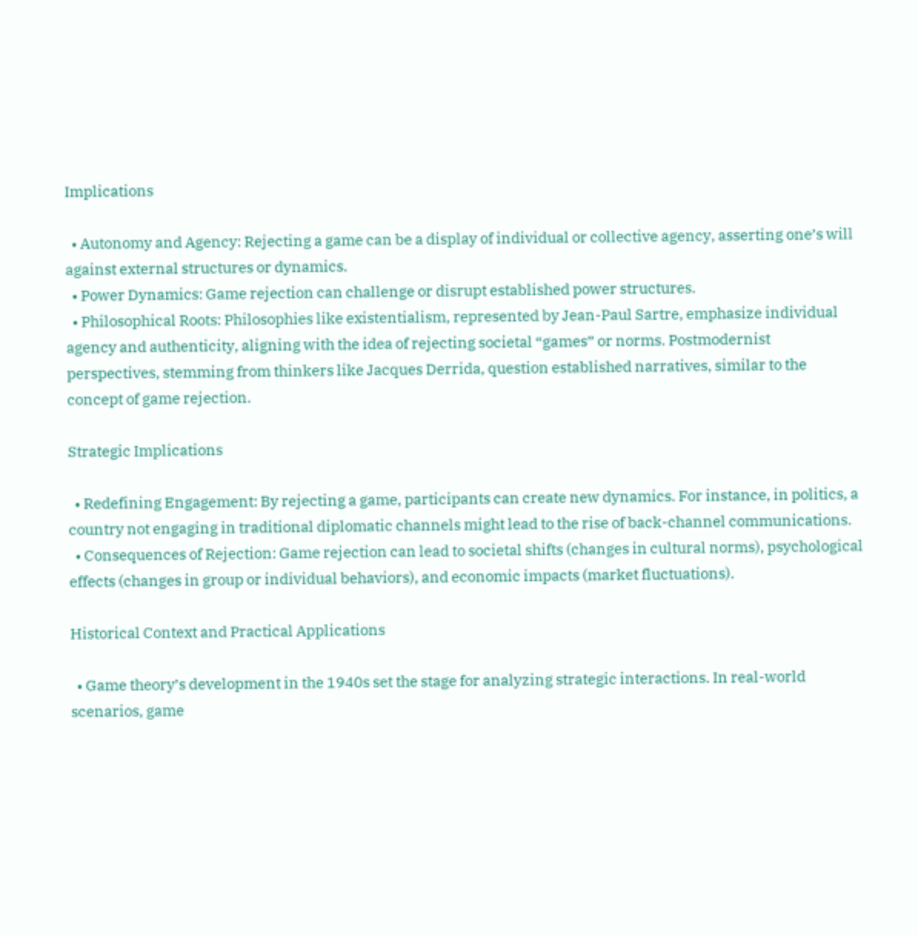Implications

  • Autonomy and Agency: Rejecting a game can be a display of individual or collective agency, asserting one’s will against external structures or dynamics.
  • Power Dynamics: Game rejection can challenge or disrupt established power structures.
  • Philosophical Roots: Philosophies like existentialism, represented by Jean-Paul Sartre, emphasize individual agency and authenticity, aligning with the idea of rejecting societal “games” or norms. Postmodernist perspectives, stemming from thinkers like Jacques Derrida, question established narratives, similar to the concept of game rejection.

Strategic Implications

  • Redefining Engagement: By rejecting a game, participants can create new dynamics. For instance, in politics, a country not engaging in traditional diplomatic channels might lead to the rise of back-channel communications.
  • Consequences of Rejection: Game rejection can lead to societal shifts (changes in cultural norms), psychological effects (changes in group or individual behaviors), and economic impacts (market fluctuations).

Historical Context and Practical Applications

  • Game theory’s development in the 1940s set the stage for analyzing strategic interactions. In real-world scenarios, game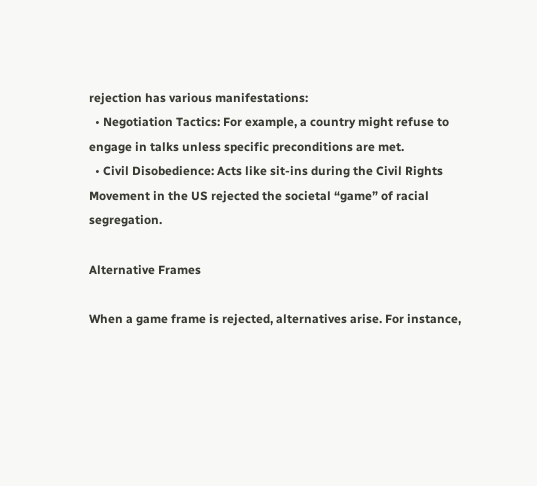rejection has various manifestations:
  • Negotiation Tactics: For example, a country might refuse to engage in talks unless specific preconditions are met.
  • Civil Disobedience: Acts like sit-ins during the Civil Rights Movement in the US rejected the societal “game” of racial segregation.

Alternative Frames

When a game frame is rejected, alternatives arise. For instance,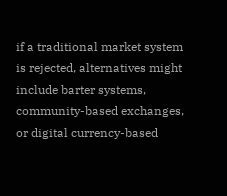if a traditional market system is rejected, alternatives might include barter systems, community-based exchanges, or digital currency-based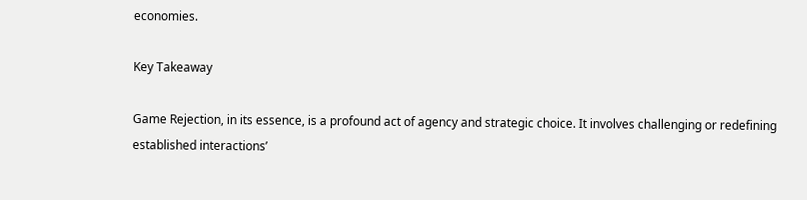economies.

Key Takeaway

Game Rejection, in its essence, is a profound act of agency and strategic choice. It involves challenging or redefining established interactions’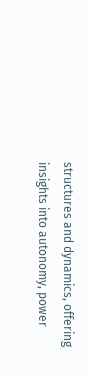structures and dynamics, offering insights into autonomy, power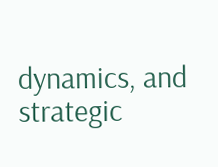dynamics, and strategic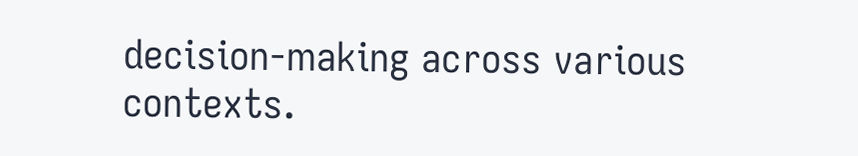decision-making across various contexts.